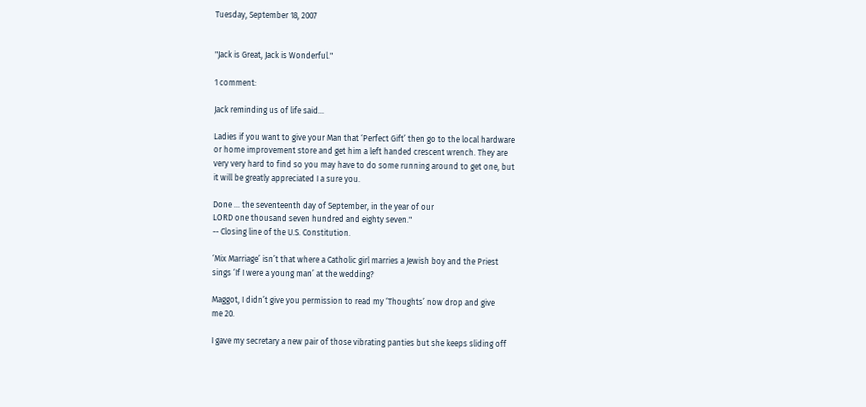Tuesday, September 18, 2007


"Jack is Great, Jack is Wonderful."

1 comment:

Jack reminding us of life said...

Ladies if you want to give your Man that ‘Perfect Gift’ then go to the local hardware
or home improvement store and get him a left handed crescent wrench. They are
very very hard to find so you may have to do some running around to get one, but
it will be greatly appreciated I a sure you.

Done ... the seventeenth day of September, in the year of our
LORD one thousand seven hundred and eighty seven."
-- Closing line of the U.S. Constitution.

‘Mix Marriage’ isn’t that where a Catholic girl marries a Jewish boy and the Priest
sings ‘If I were a young man’ at the wedding?

Maggot, I didn’t give you permission to read my ‘Thoughts’ now drop and give
me 20.

I gave my secretary a new pair of those vibrating panties but she keeps sliding off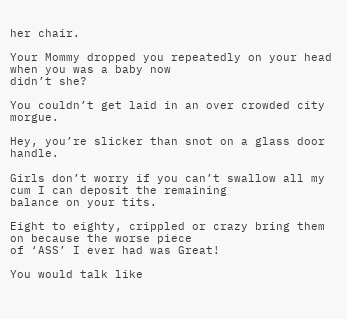her chair.

Your Mommy dropped you repeatedly on your head when you was a baby now
didn’t she?

You couldn’t get laid in an over crowded city morgue.

Hey, you’re slicker than snot on a glass door handle.

Girls don’t worry if you can’t swallow all my cum I can deposit the remaining
balance on your tits.

Eight to eighty, crippled or crazy bring them on because the worse piece
of ‘ASS’ I ever had was Great!

You would talk like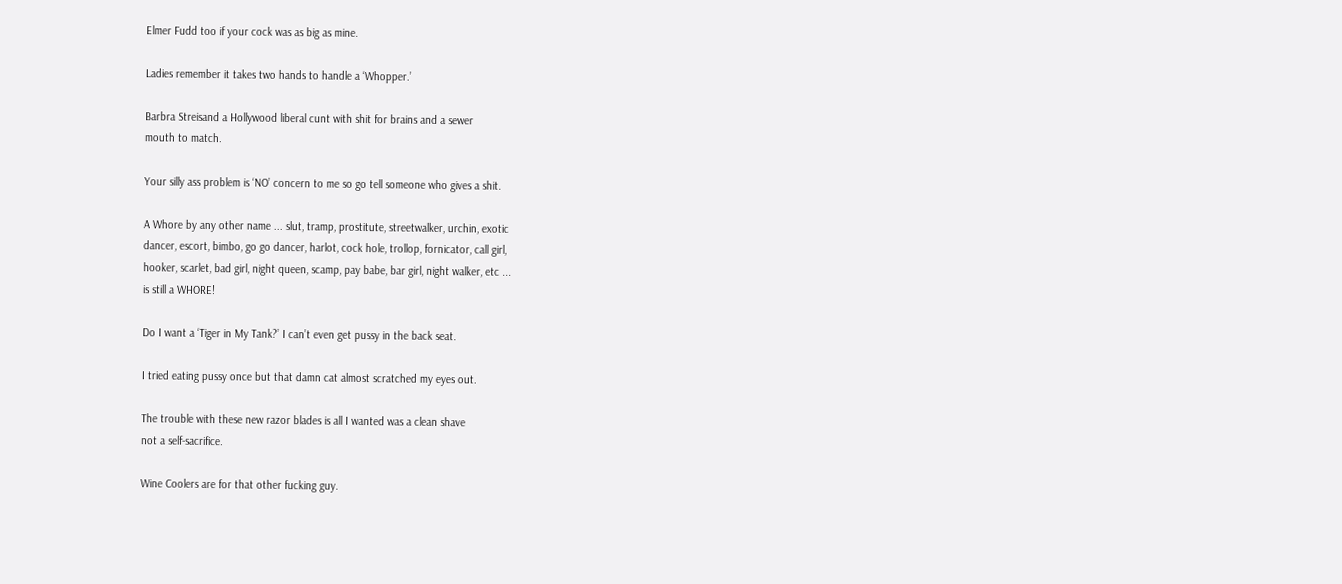Elmer Fudd too if your cock was as big as mine.

Ladies remember it takes two hands to handle a ‘Whopper.’

Barbra Streisand a Hollywood liberal cunt with shit for brains and a sewer
mouth to match.

Your silly ass problem is ‘NO’ concern to me so go tell someone who gives a shit.

A Whore by any other name ... slut, tramp, prostitute, streetwalker, urchin, exotic
dancer, escort, bimbo, go go dancer, harlot, cock hole, trollop, fornicator, call girl,
hooker, scarlet, bad girl, night queen, scamp, pay babe, bar girl, night walker, etc ...
is still a WHORE!

Do I want a ‘Tiger in My Tank?’ I can’t even get pussy in the back seat.

I tried eating pussy once but that damn cat almost scratched my eyes out.

The trouble with these new razor blades is all I wanted was a clean shave
not a self-sacrifice.

Wine Coolers are for that other fucking guy.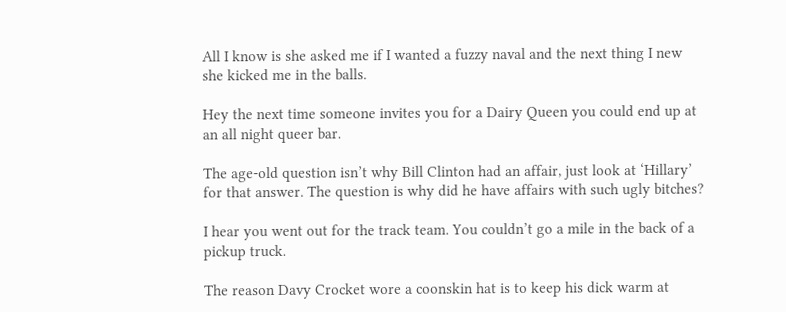All I know is she asked me if I wanted a fuzzy naval and the next thing I new
she kicked me in the balls.

Hey the next time someone invites you for a Dairy Queen you could end up at
an all night queer bar.

The age-old question isn’t why Bill Clinton had an affair, just look at ‘Hillary’
for that answer. The question is why did he have affairs with such ugly bitches?

I hear you went out for the track team. You couldn’t go a mile in the back of a
pickup truck.

The reason Davy Crocket wore a coonskin hat is to keep his dick warm at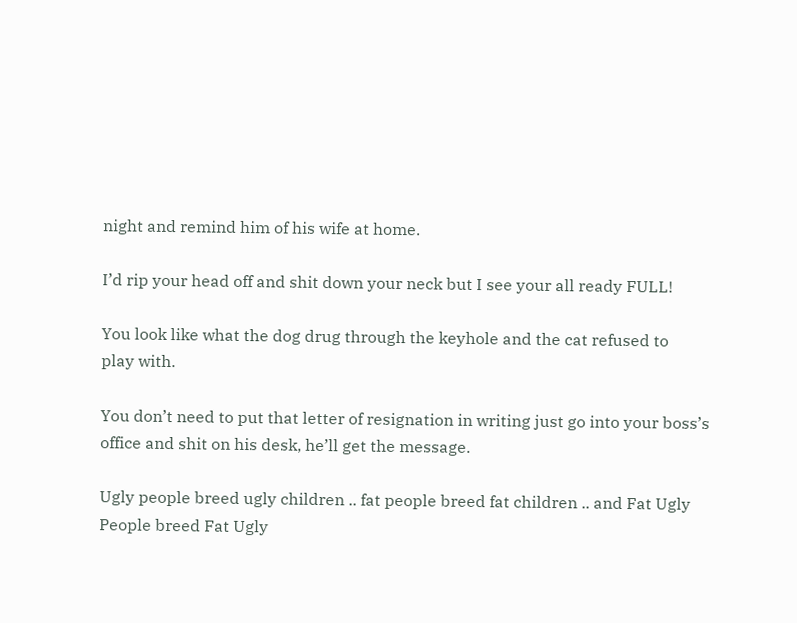night and remind him of his wife at home.

I’d rip your head off and shit down your neck but I see your all ready FULL!

You look like what the dog drug through the keyhole and the cat refused to
play with.

You don’t need to put that letter of resignation in writing just go into your boss’s
office and shit on his desk, he’ll get the message.

Ugly people breed ugly children .. fat people breed fat children .. and Fat Ugly
People breed Fat Ugly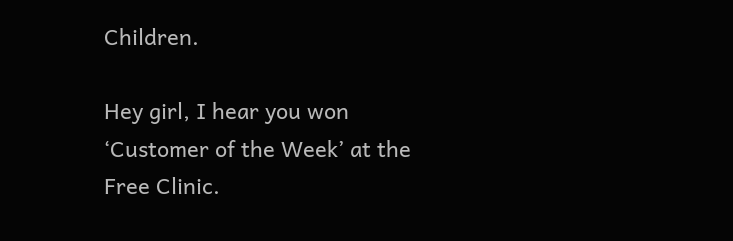Children.

Hey girl, I hear you won ‘Customer of the Week’ at the Free Clinic.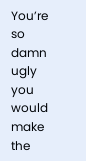You’re so damn ugly you would make the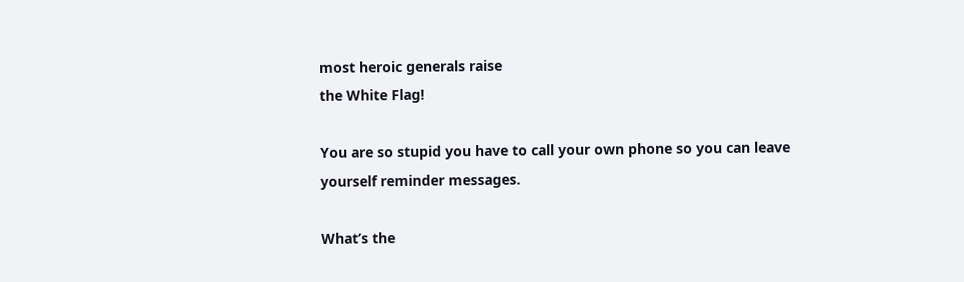most heroic generals raise
the White Flag!

You are so stupid you have to call your own phone so you can leave
yourself reminder messages.

What’s the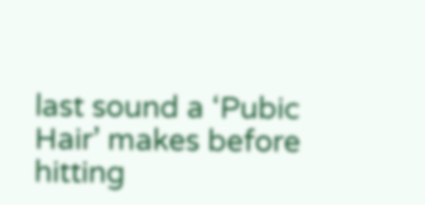last sound a ‘Pubic Hair’ makes before hitting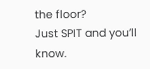the floor?
Just SPIT and you’ll know.